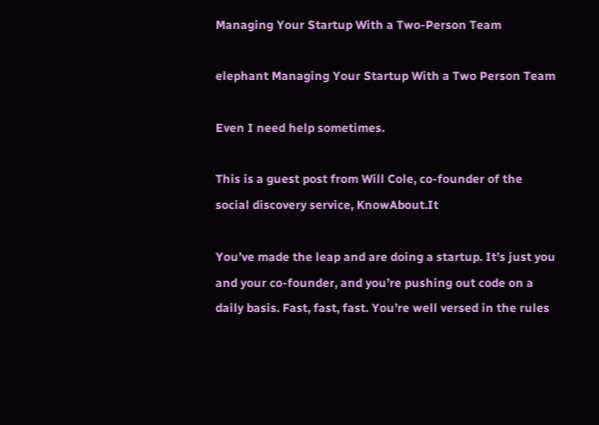Managing Your Startup With a Two-Person Team

elephant Managing Your Startup With a Two Person Team

Even I need help sometimes.

This is a guest post from Will Cole, co-founder of the social discovery service, KnowAbout.It

You’ve made the leap and are doing a startup. It’s just you and your co-founder, and you’re pushing out code on a daily basis. Fast, fast, fast. You’re well versed in the rules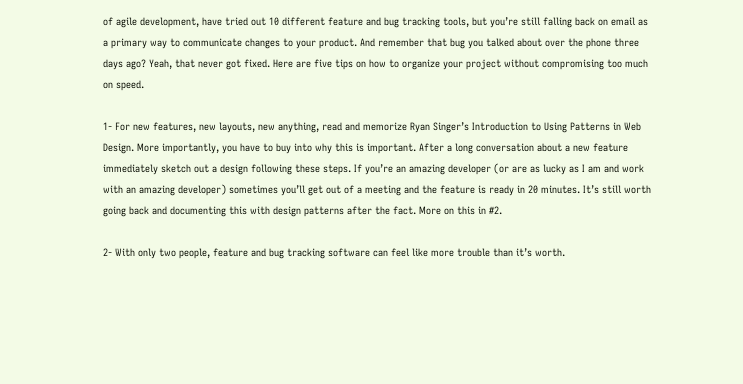of agile development, have tried out 10 different feature and bug tracking tools, but you’re still falling back on email as a primary way to communicate changes to your product. And remember that bug you talked about over the phone three days ago? Yeah, that never got fixed. Here are five tips on how to organize your project without compromising too much on speed.

1- For new features, new layouts, new anything, read and memorize Ryan Singer’s Introduction to Using Patterns in Web Design. More importantly, you have to buy into why this is important. After a long conversation about a new feature immediately sketch out a design following these steps. If you’re an amazing developer (or are as lucky as I am and work with an amazing developer) sometimes you’ll get out of a meeting and the feature is ready in 20 minutes. It’s still worth going back and documenting this with design patterns after the fact. More on this in #2.

2- With only two people, feature and bug tracking software can feel like more trouble than it’s worth.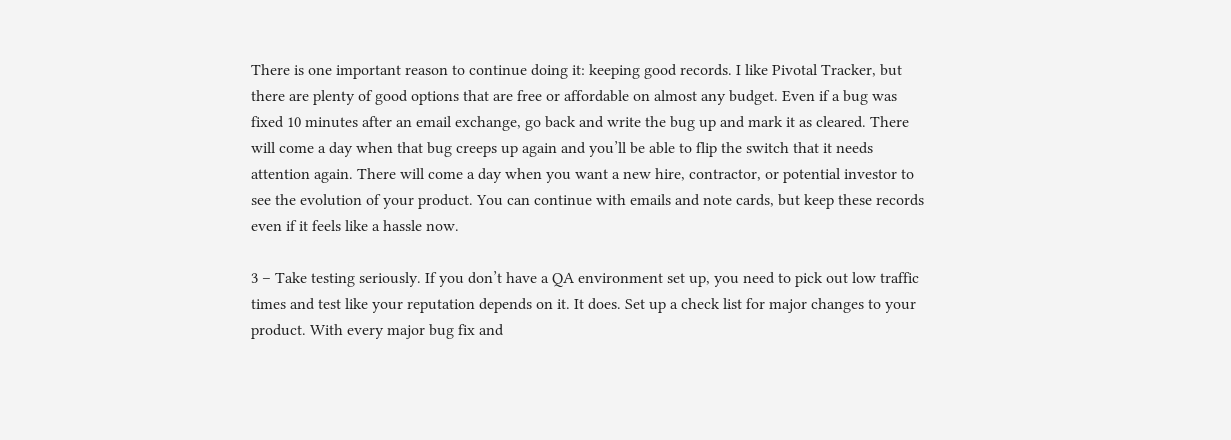There is one important reason to continue doing it: keeping good records. I like Pivotal Tracker, but there are plenty of good options that are free or affordable on almost any budget. Even if a bug was fixed 10 minutes after an email exchange, go back and write the bug up and mark it as cleared. There will come a day when that bug creeps up again and you’ll be able to flip the switch that it needs attention again. There will come a day when you want a new hire, contractor, or potential investor to see the evolution of your product. You can continue with emails and note cards, but keep these records even if it feels like a hassle now.

3 – Take testing seriously. If you don’t have a QA environment set up, you need to pick out low traffic times and test like your reputation depends on it. It does. Set up a check list for major changes to your product. With every major bug fix and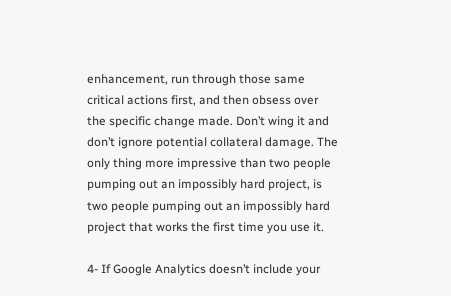enhancement, run through those same critical actions first, and then obsess over the specific change made. Don’t wing it and don’t ignore potential collateral damage. The only thing more impressive than two people pumping out an impossibly hard project, is two people pumping out an impossibly hard project that works the first time you use it.

4- If Google Analytics doesn’t include your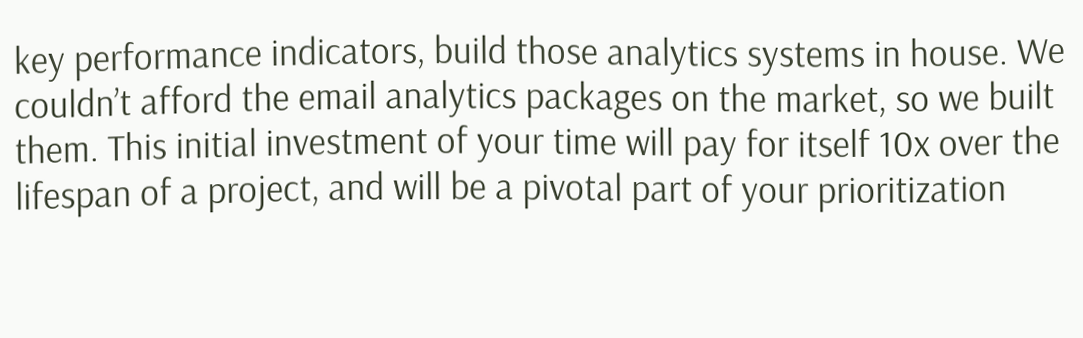key performance indicators, build those analytics systems in house. We couldn’t afford the email analytics packages on the market, so we built them. This initial investment of your time will pay for itself 10x over the lifespan of a project, and will be a pivotal part of your prioritization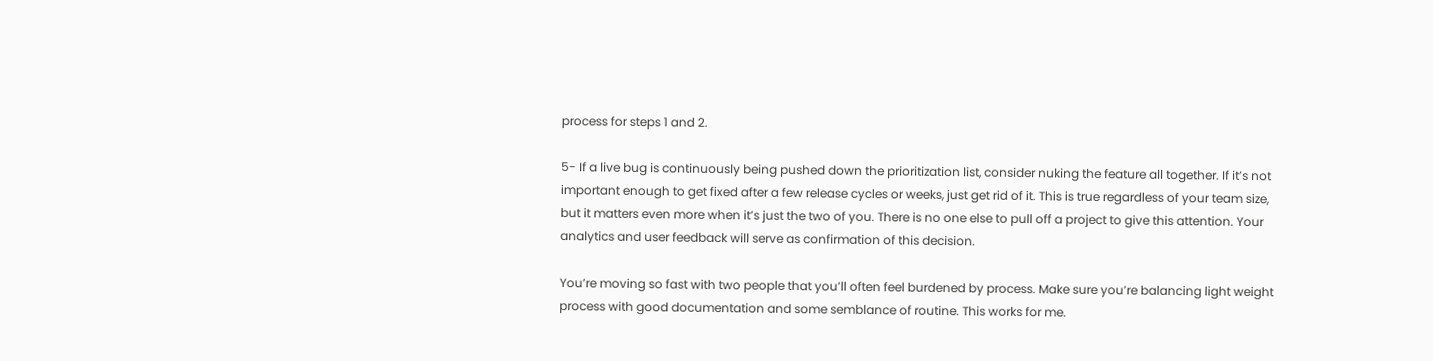process for steps 1 and 2.

5- If a live bug is continuously being pushed down the prioritization list, consider nuking the feature all together. If it’s not important enough to get fixed after a few release cycles or weeks, just get rid of it. This is true regardless of your team size, but it matters even more when it’s just the two of you. There is no one else to pull off a project to give this attention. Your analytics and user feedback will serve as confirmation of this decision.

You’re moving so fast with two people that you’ll often feel burdened by process. Make sure you’re balancing light weight process with good documentation and some semblance of routine. This works for me.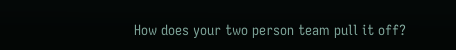How does your two person team pull it off?